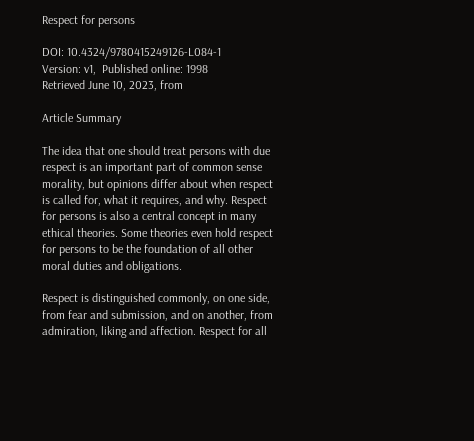Respect for persons

DOI: 10.4324/9780415249126-L084-1
Version: v1,  Published online: 1998
Retrieved June 10, 2023, from

Article Summary

The idea that one should treat persons with due respect is an important part of common sense morality, but opinions differ about when respect is called for, what it requires, and why. Respect for persons is also a central concept in many ethical theories. Some theories even hold respect for persons to be the foundation of all other moral duties and obligations.

Respect is distinguished commonly, on one side, from fear and submission, and on another, from admiration, liking and affection. Respect for all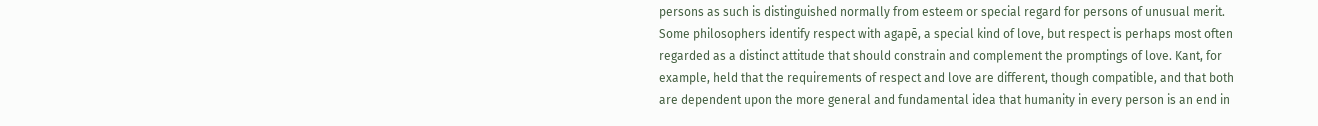persons as such is distinguished normally from esteem or special regard for persons of unusual merit. Some philosophers identify respect with agapē, a special kind of love, but respect is perhaps most often regarded as a distinct attitude that should constrain and complement the promptings of love. Kant, for example, held that the requirements of respect and love are different, though compatible, and that both are dependent upon the more general and fundamental idea that humanity in every person is an end in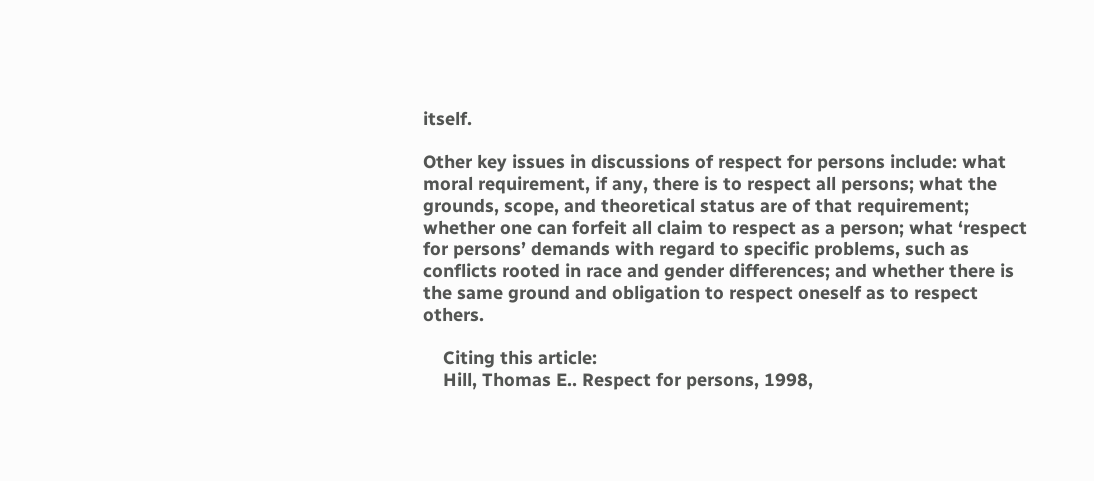itself.

Other key issues in discussions of respect for persons include: what moral requirement, if any, there is to respect all persons; what the grounds, scope, and theoretical status are of that requirement; whether one can forfeit all claim to respect as a person; what ‘respect for persons’ demands with regard to specific problems, such as conflicts rooted in race and gender differences; and whether there is the same ground and obligation to respect oneself as to respect others.

    Citing this article:
    Hill, Thomas E.. Respect for persons, 1998,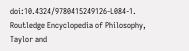doi:10.4324/9780415249126-L084-1. Routledge Encyclopedia of Philosophy, Taylor and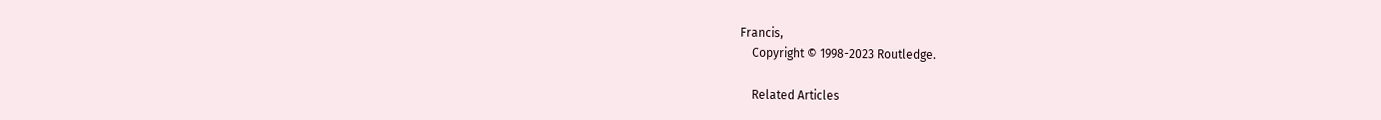Francis,
    Copyright © 1998-2023 Routledge.

    Related Articles